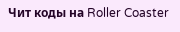Чит коды на Roller Coaster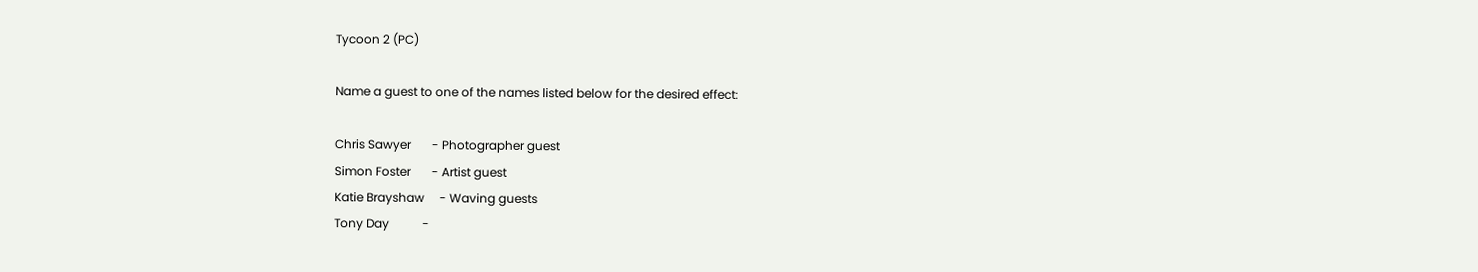Tycoon 2 (PC)

Name a guest to one of the names listed below for the desired effect:

Chris Sawyer       - Photographer guest
Simon Foster       - Artist guest
Katie Brayshaw     - Waving guests
Tony Day           -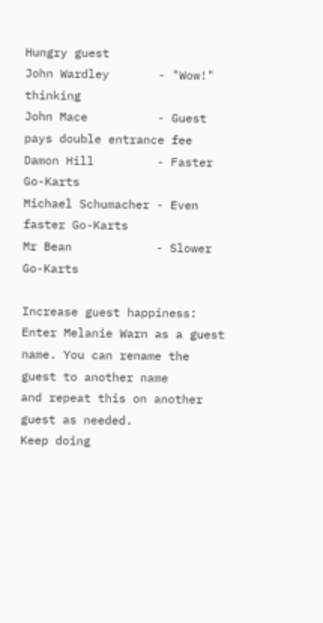Hungry guest
John Wardley       - "Wow!" thinking
John Mace          - Guest pays double entrance fee
Damon Hill         - Faster Go-Karts
Michael Schumacher - Even faster Go-Karts
Mr Bean            - Slower Go-Karts

Increase guest happiness:
Enter Melanie Warn as a guest name. You can rename the guest to another name
and repeat this on another guest as needed.
Keep doing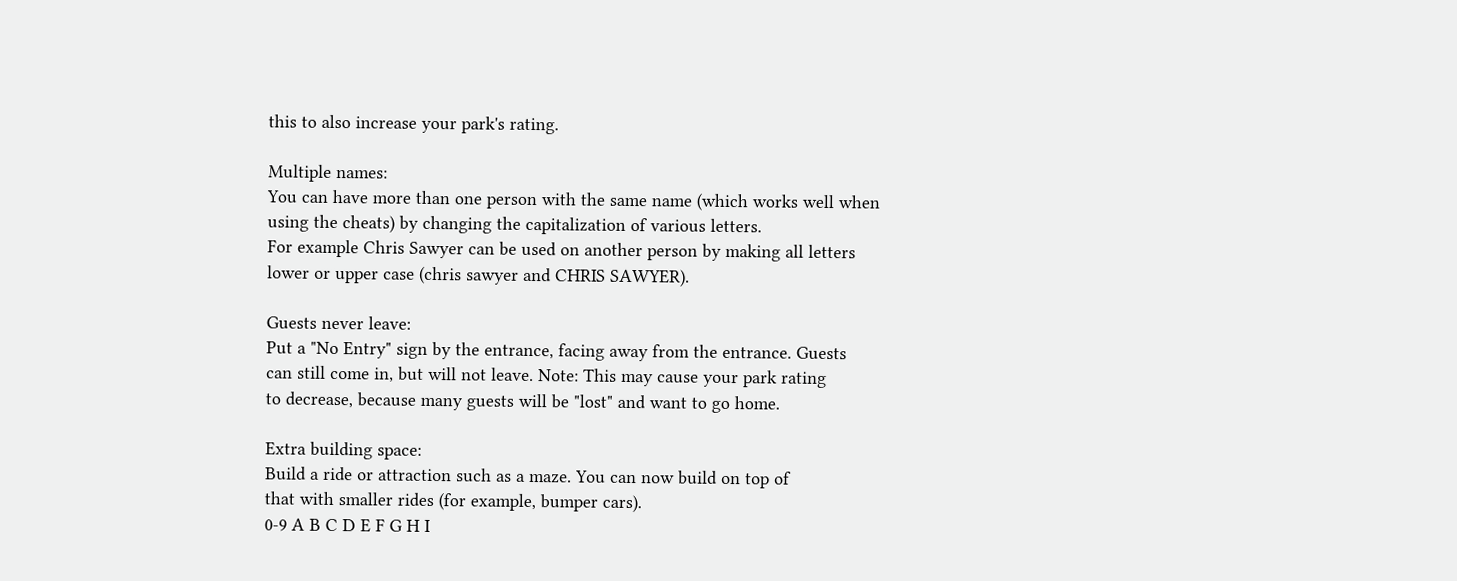this to also increase your park's rating.

Multiple names:
You can have more than one person with the same name (which works well when
using the cheats) by changing the capitalization of various letters.
For example Chris Sawyer can be used on another person by making all letters
lower or upper case (chris sawyer and CHRIS SAWYER).

Guests never leave:
Put a "No Entry" sign by the entrance, facing away from the entrance. Guests
can still come in, but will not leave. Note: This may cause your park rating
to decrease, because many guests will be "lost" and want to go home.

Extra building space:
Build a ride or attraction such as a maze. You can now build on top of
that with smaller rides (for example, bumper cars).
0-9 A B C D E F G H I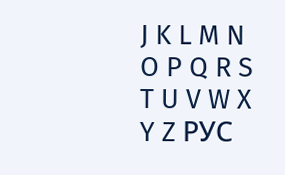J K L M N O P Q R S T U V W X Y Z РУС